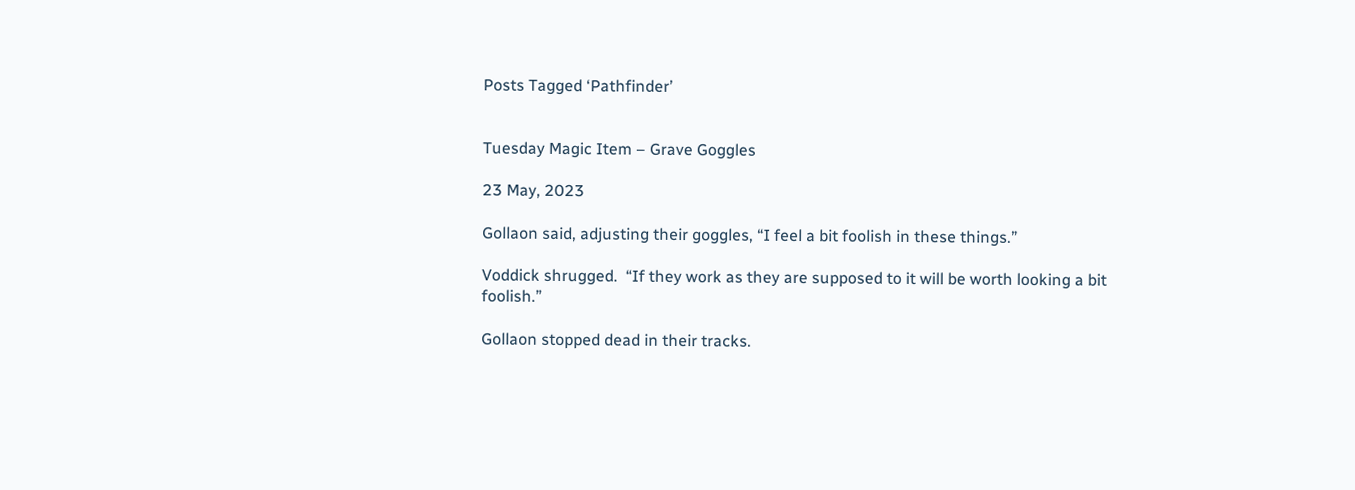Posts Tagged ‘Pathfinder’


Tuesday Magic Item – Grave Goggles

23 May, 2023

Gollaon said, adjusting their goggles, “I feel a bit foolish in these things.”

Voddick shrugged.  “If they work as they are supposed to it will be worth looking a bit foolish.”

Gollaon stopped dead in their tracks.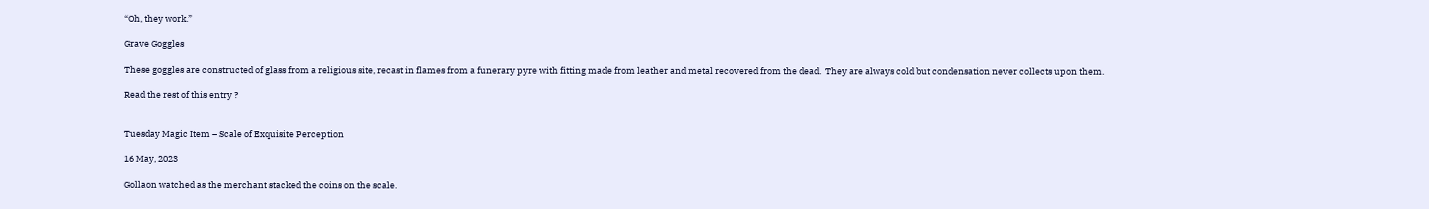“Oh, they work.”

Grave Goggles

These goggles are constructed of glass from a religious site, recast in flames from a funerary pyre with fitting made from leather and metal recovered from the dead.  They are always cold but condensation never collects upon them.

Read the rest of this entry ?


Tuesday Magic Item – Scale of Exquisite Perception

16 May, 2023

Gollaon watched as the merchant stacked the coins on the scale.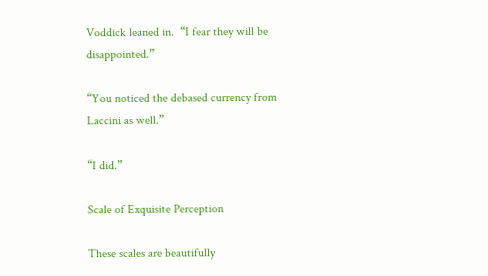Voddick leaned in.  “I fear they will be disappointed.”

“You noticed the debased currency from Laccini as well.”

“I did.”

Scale of Exquisite Perception

These scales are beautifully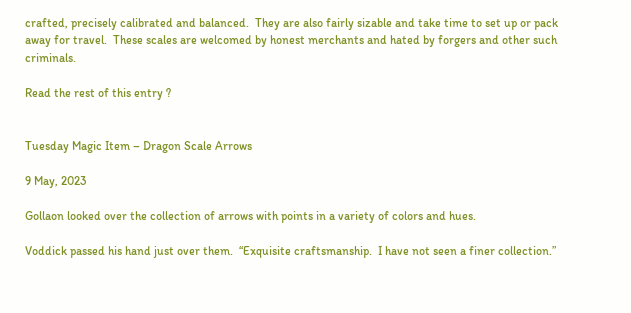crafted, precisely calibrated and balanced.  They are also fairly sizable and take time to set up or pack away for travel.  These scales are welcomed by honest merchants and hated by forgers and other such criminals.

Read the rest of this entry ?


Tuesday Magic Item – Dragon Scale Arrows

9 May, 2023

Gollaon looked over the collection of arrows with points in a variety of colors and hues.

Voddick passed his hand just over them.  “Exquisite craftsmanship.  I have not seen a finer collection.”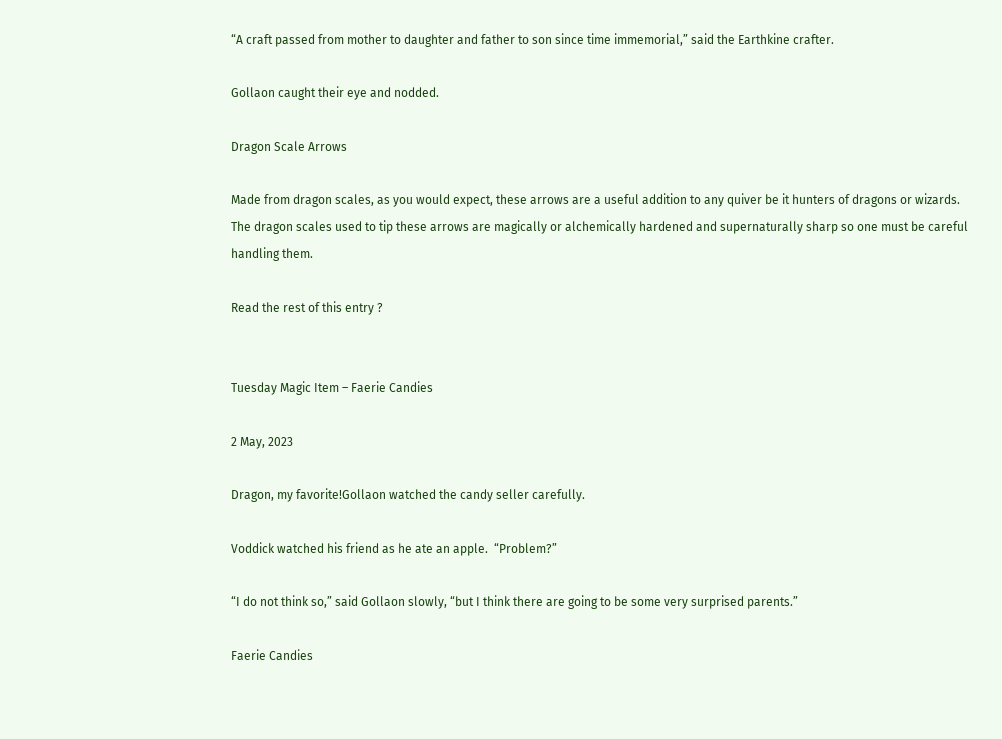“A craft passed from mother to daughter and father to son since time immemorial,” said the Earthkine crafter.

Gollaon caught their eye and nodded.

Dragon Scale Arrows

Made from dragon scales, as you would expect, these arrows are a useful addition to any quiver be it hunters of dragons or wizards.  The dragon scales used to tip these arrows are magically or alchemically hardened and supernaturally sharp so one must be careful handling them.

Read the rest of this entry ?


Tuesday Magic Item – Faerie Candies

2 May, 2023

Dragon, my favorite!Gollaon watched the candy seller carefully.

Voddick watched his friend as he ate an apple.  “Problem?”

“I do not think so,” said Gollaon slowly, “but I think there are going to be some very surprised parents.”

Faerie Candies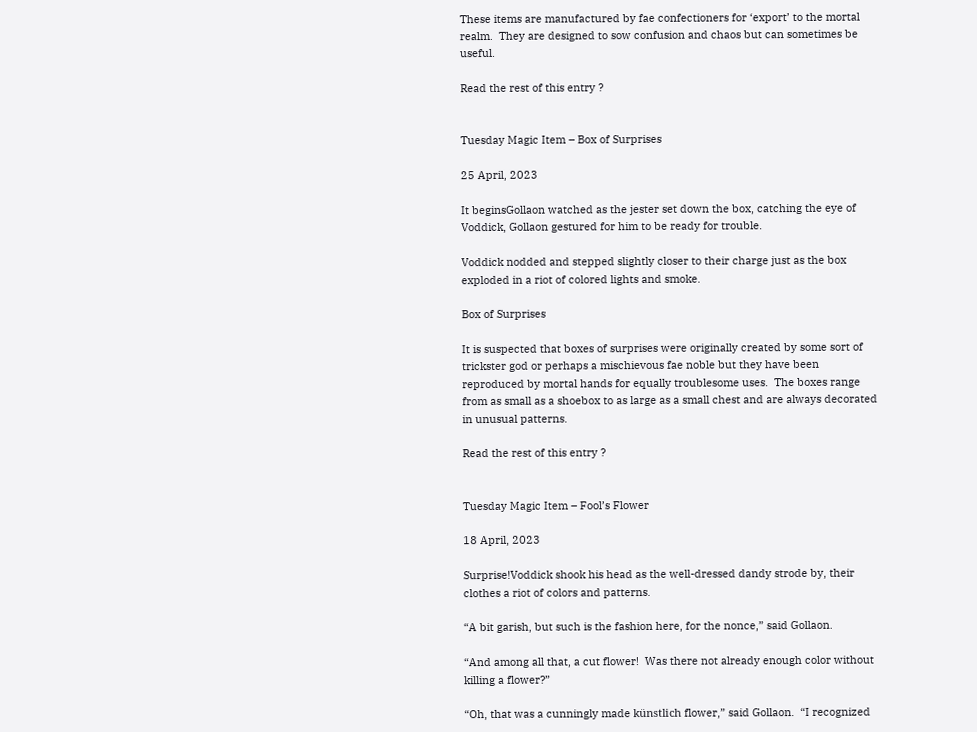These items are manufactured by fae confectioners for ‘export’ to the mortal realm.  They are designed to sow confusion and chaos but can sometimes be useful.

Read the rest of this entry ?


Tuesday Magic Item – Box of Surprises

25 April, 2023

It beginsGollaon watched as the jester set down the box, catching the eye of Voddick, Gollaon gestured for him to be ready for trouble.

Voddick nodded and stepped slightly closer to their charge just as the box exploded in a riot of colored lights and smoke.

Box of Surprises

It is suspected that boxes of surprises were originally created by some sort of trickster god or perhaps a mischievous fae noble but they have been reproduced by mortal hands for equally troublesome uses.  The boxes range from as small as a shoebox to as large as a small chest and are always decorated in unusual patterns.

Read the rest of this entry ?


Tuesday Magic Item – Fool’s Flower

18 April, 2023

Surprise!Voddick shook his head as the well-dressed dandy strode by, their clothes a riot of colors and patterns.

“A bit garish, but such is the fashion here, for the nonce,” said Gollaon.

“And among all that, a cut flower!  Was there not already enough color without killing a flower?”

“Oh, that was a cunningly made künstlich flower,” said Gollaon.  “I recognized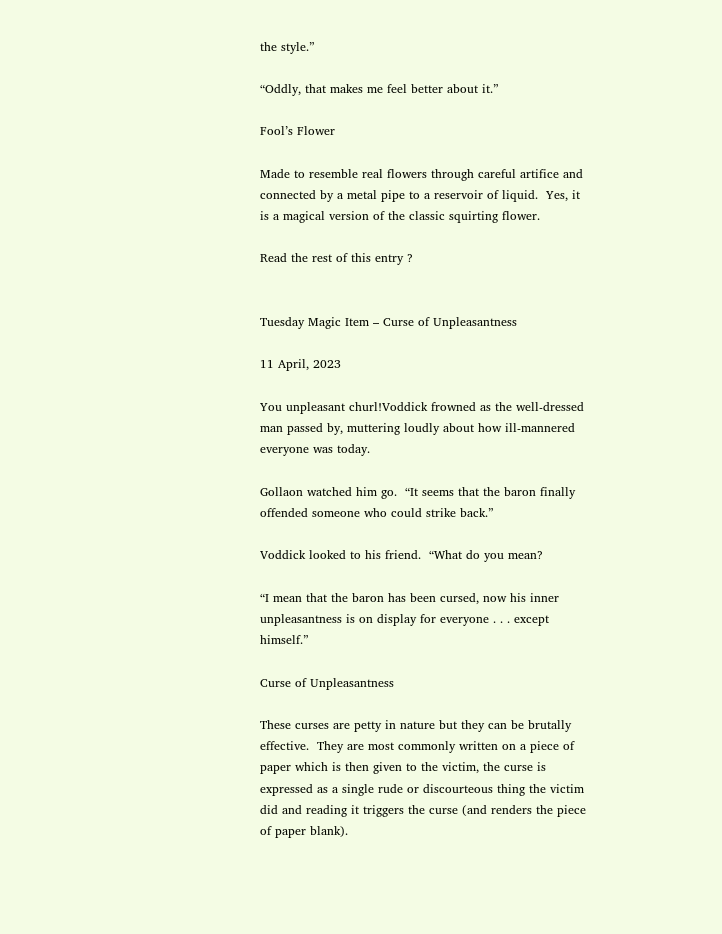the style.”

“Oddly, that makes me feel better about it.”

Fool’s Flower

Made to resemble real flowers through careful artifice and connected by a metal pipe to a reservoir of liquid.  Yes, it is a magical version of the classic squirting flower.

Read the rest of this entry ?


Tuesday Magic Item – Curse of Unpleasantness

11 April, 2023

You unpleasant churl!Voddick frowned as the well-dressed man passed by, muttering loudly about how ill-mannered everyone was today.

Gollaon watched him go.  “It seems that the baron finally offended someone who could strike back.”

Voddick looked to his friend.  “What do you mean?

“I mean that the baron has been cursed, now his inner unpleasantness is on display for everyone . . . except himself.”

Curse of Unpleasantness

These curses are petty in nature but they can be brutally effective.  They are most commonly written on a piece of paper which is then given to the victim, the curse is expressed as a single rude or discourteous thing the victim did and reading it triggers the curse (and renders the piece of paper blank).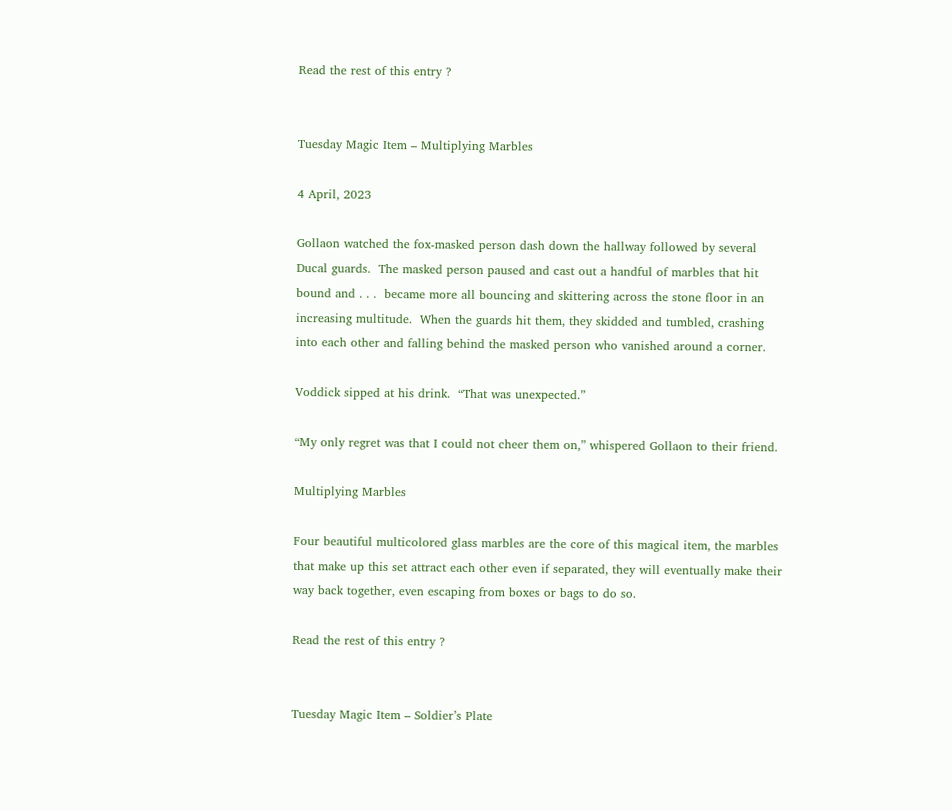Read the rest of this entry ?


Tuesday Magic Item – Multiplying Marbles

4 April, 2023

Gollaon watched the fox-masked person dash down the hallway followed by several Ducal guards.  The masked person paused and cast out a handful of marbles that hit bound and . . .  became more all bouncing and skittering across the stone floor in an increasing multitude.  When the guards hit them, they skidded and tumbled, crashing into each other and falling behind the masked person who vanished around a corner.

Voddick sipped at his drink.  “That was unexpected.”

“My only regret was that I could not cheer them on,” whispered Gollaon to their friend.

Multiplying Marbles

Four beautiful multicolored glass marbles are the core of this magical item, the marbles that make up this set attract each other even if separated, they will eventually make their way back together, even escaping from boxes or bags to do so.

Read the rest of this entry ?


Tuesday Magic Item – Soldier’s Plate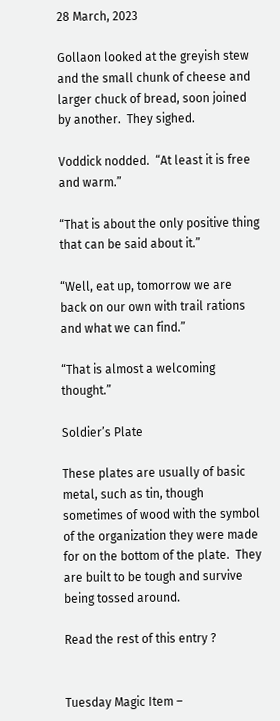28 March, 2023

Gollaon looked at the greyish stew and the small chunk of cheese and larger chuck of bread, soon joined by another.  They sighed.

Voddick nodded.  “At least it is free and warm.”

“That is about the only positive thing that can be said about it.”

“Well, eat up, tomorrow we are back on our own with trail rations and what we can find.”

“That is almost a welcoming thought.”

Soldier’s Plate

These plates are usually of basic metal, such as tin, though sometimes of wood with the symbol of the organization they were made for on the bottom of the plate.  They are built to be tough and survive being tossed around.

Read the rest of this entry ?


Tuesday Magic Item –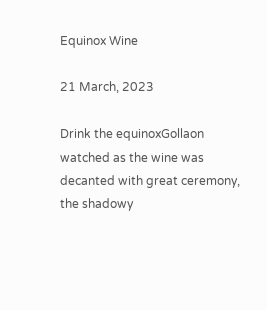Equinox Wine

21 March, 2023

Drink the equinoxGollaon watched as the wine was decanted with great ceremony, the shadowy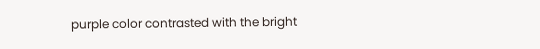purple color contrasted with the bright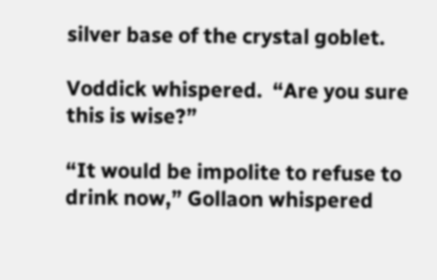silver base of the crystal goblet.

Voddick whispered.  “Are you sure this is wise?”

“It would be impolite to refuse to drink now,” Gollaon whispered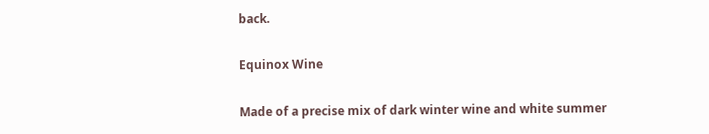back.

Equinox Wine

Made of a precise mix of dark winter wine and white summer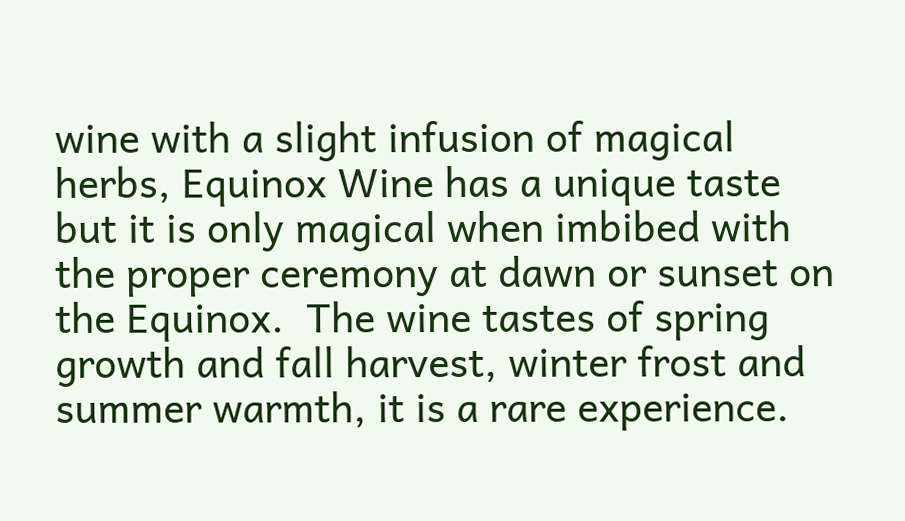wine with a slight infusion of magical herbs, Equinox Wine has a unique taste but it is only magical when imbibed with the proper ceremony at dawn or sunset on the Equinox.  The wine tastes of spring growth and fall harvest, winter frost and summer warmth, it is a rare experience.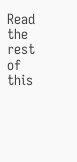Read the rest of this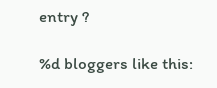entry ?

%d bloggers like this: